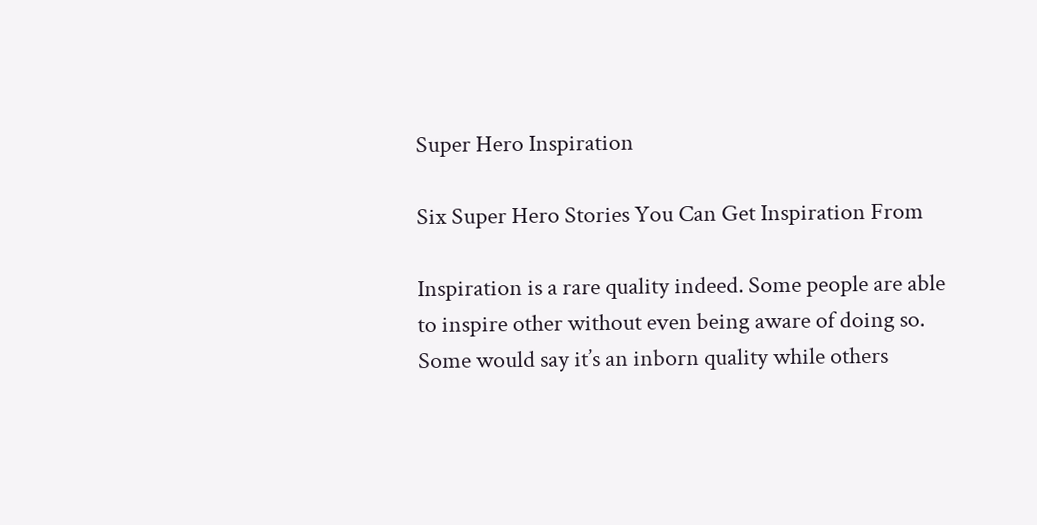Super Hero Inspiration

Six Super Hero Stories You Can Get Inspiration From

Inspiration is a rare quality indeed. Some people are able to inspire other without even being aware of doing so. Some would say it’s an inborn quality while others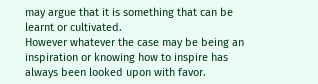may argue that it is something that can be learnt or cultivated.
However whatever the case may be being an inspiration or knowing how to inspire has always been looked upon with favor.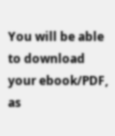You will be able to download your ebook/PDF, as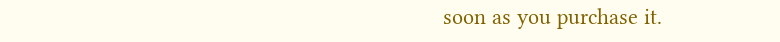soon as you purchase it.